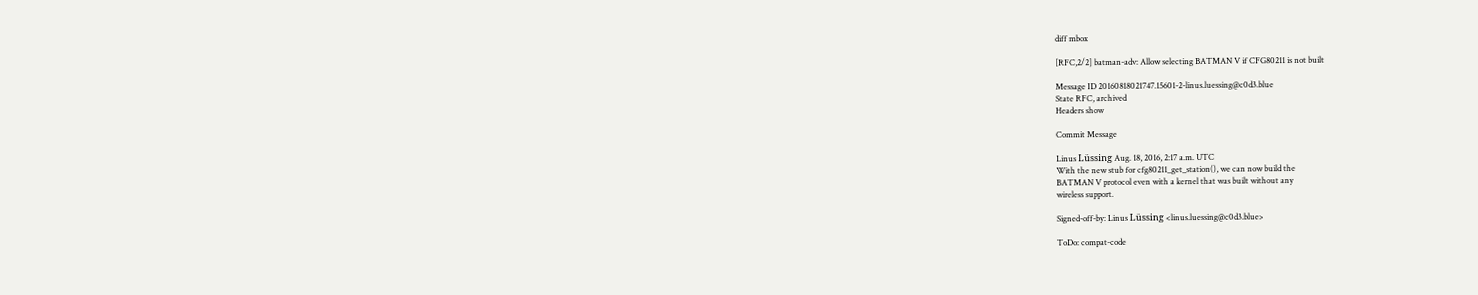diff mbox

[RFC,2/2] batman-adv: Allow selecting BATMAN V if CFG80211 is not built

Message ID 20160818021747.15601-2-linus.luessing@c0d3.blue
State RFC, archived
Headers show

Commit Message

Linus Lüssing Aug. 18, 2016, 2:17 a.m. UTC
With the new stub for cfg80211_get_station(), we can now build the
BATMAN V protocol even with a kernel that was built without any
wireless support.

Signed-off-by: Linus Lüssing <linus.luessing@c0d3.blue>

ToDo: compat-code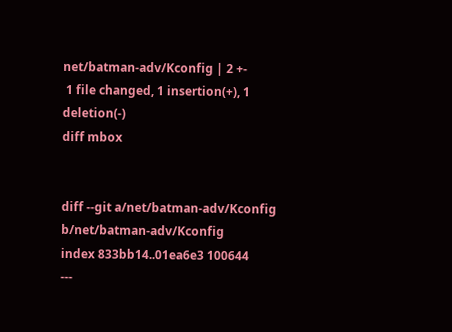net/batman-adv/Kconfig | 2 +-
 1 file changed, 1 insertion(+), 1 deletion(-)
diff mbox


diff --git a/net/batman-adv/Kconfig b/net/batman-adv/Kconfig
index 833bb14..01ea6e3 100644
---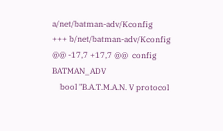a/net/batman-adv/Kconfig
+++ b/net/batman-adv/Kconfig
@@ -17,7 +17,7 @@  config BATMAN_ADV
    bool "B.A.T.M.A.N. V protocol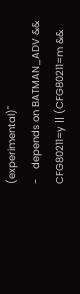(experimental)"
-   depends on BATMAN_ADV && CFG80211=y || (CFG80211=m &&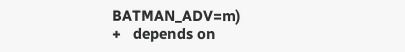BATMAN_ADV=m)
+   depends on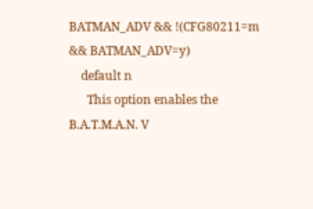BATMAN_ADV && !(CFG80211=m && BATMAN_ADV=y)
    default n
      This option enables the B.A.T.M.A.N. V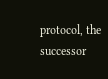protocol, the successor